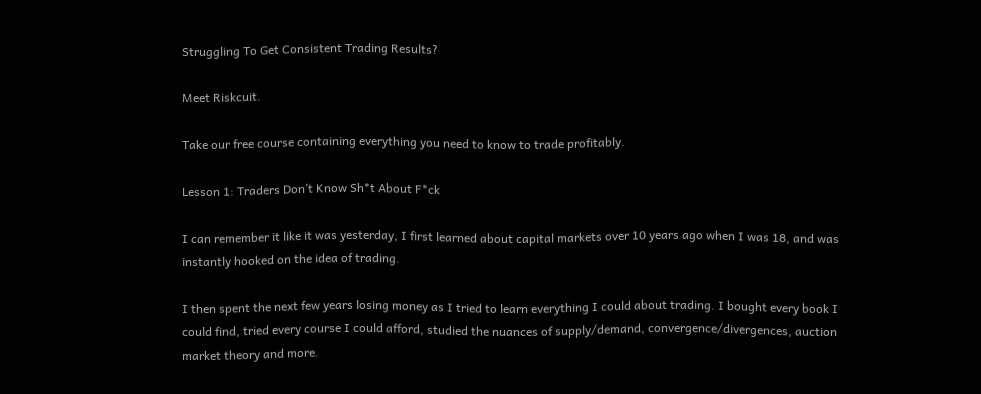Struggling To Get Consistent Trading Results?

Meet Riskcuit.

Take our free course containing everything you need to know to trade profitably.

Lesson 1: Traders Don’t Know Sh*t About F*ck

I can remember it like it was yesterday, I first learned about capital markets over 10 years ago when I was 18, and was instantly hooked on the idea of trading.

I then spent the next few years losing money as I tried to learn everything I could about trading. I bought every book I could find, tried every course I could afford, studied the nuances of supply/demand, convergence/divergences, auction market theory and more.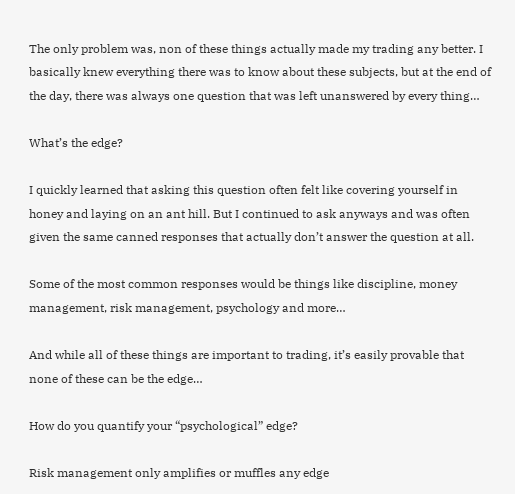The only problem was, non of these things actually made my trading any better. I basically knew everything there was to know about these subjects, but at the end of the day, there was always one question that was left unanswered by every thing…

What’s the edge?

I quickly learned that asking this question often felt like covering yourself in honey and laying on an ant hill. But I continued to ask anyways and was often given the same canned responses that actually don’t answer the question at all.

Some of the most common responses would be things like discipline, money management, risk management, psychology and more…

And while all of these things are important to trading, it’s easily provable that none of these can be the edge…

How do you quantify your “psychological” edge?

Risk management only amplifies or muffles any edge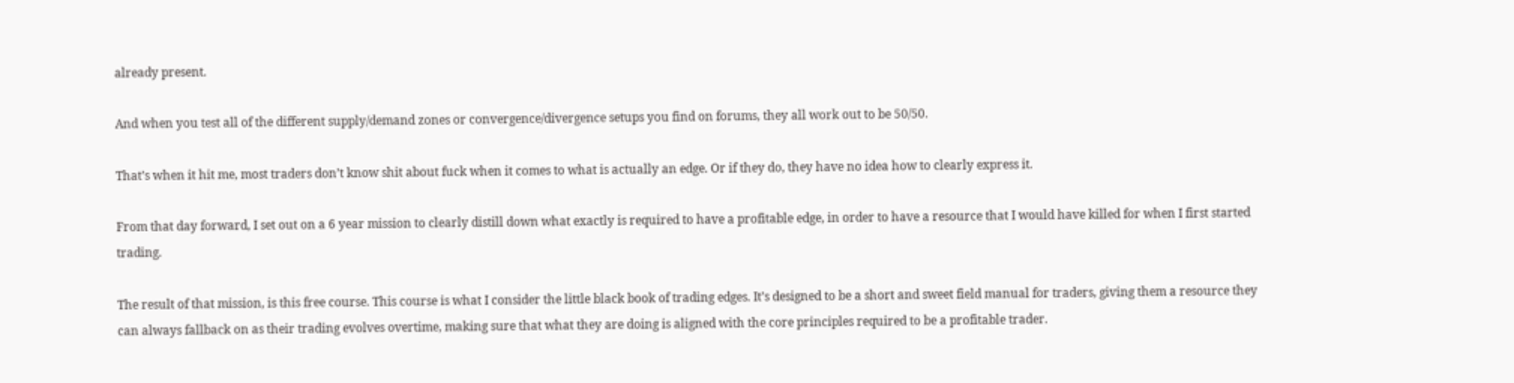already present.

And when you test all of the different supply/demand zones or convergence/divergence setups you find on forums, they all work out to be 50/50.

That’s when it hit me, most traders don’t know shit about fuck when it comes to what is actually an edge. Or if they do, they have no idea how to clearly express it.

From that day forward, I set out on a 6 year mission to clearly distill down what exactly is required to have a profitable edge, in order to have a resource that I would have killed for when I first started trading.

The result of that mission, is this free course. This course is what I consider the little black book of trading edges. It’s designed to be a short and sweet field manual for traders, giving them a resource they can always fallback on as their trading evolves overtime, making sure that what they are doing is aligned with the core principles required to be a profitable trader.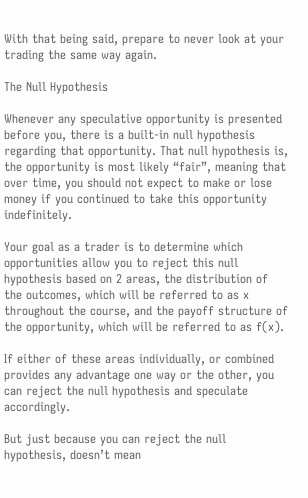With that being said, prepare to never look at your trading the same way again.

The Null Hypothesis

Whenever any speculative opportunity is presented before you, there is a built-in null hypothesis regarding that opportunity. That null hypothesis is, the opportunity is most likely “fair”, meaning that over time, you should not expect to make or lose money if you continued to take this opportunity indefinitely.

Your goal as a trader is to determine which opportunities allow you to reject this null hypothesis based on 2 areas, the distribution of the outcomes, which will be referred to as x throughout the course, and the payoff structure of the opportunity, which will be referred to as f(x).

If either of these areas individually, or combined provides any advantage one way or the other, you can reject the null hypothesis and speculate accordingly.

But just because you can reject the null hypothesis, doesn’t mean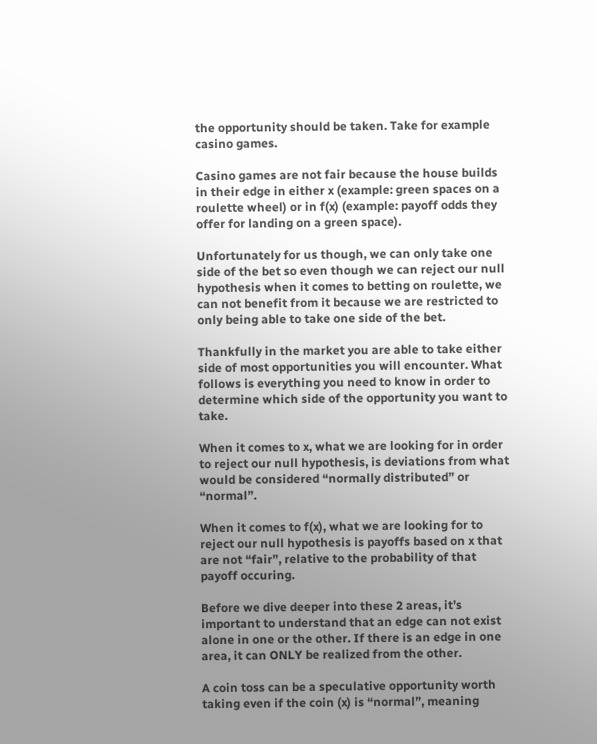the opportunity should be taken. Take for example casino games.

Casino games are not fair because the house builds in their edge in either x (example: green spaces on a roulette wheel) or in f(x) (example: payoff odds they offer for landing on a green space).

Unfortunately for us though, we can only take one side of the bet so even though we can reject our null hypothesis when it comes to betting on roulette, we can not benefit from it because we are restricted to only being able to take one side of the bet.

Thankfully in the market you are able to take either side of most opportunities you will encounter. What follows is everything you need to know in order to determine which side of the opportunity you want to take.

When it comes to x, what we are looking for in order to reject our null hypothesis, is deviations from what would be considered “normally distributed” or “normal”.

When it comes to f(x), what we are looking for to reject our null hypothesis is payoffs based on x that are not “fair”, relative to the probability of that payoff occuring.

Before we dive deeper into these 2 areas, it’s important to understand that an edge can not exist alone in one or the other. If there is an edge in one area, it can ONLY be realized from the other.

A coin toss can be a speculative opportunity worth taking even if the coin (x) is “normal”, meaning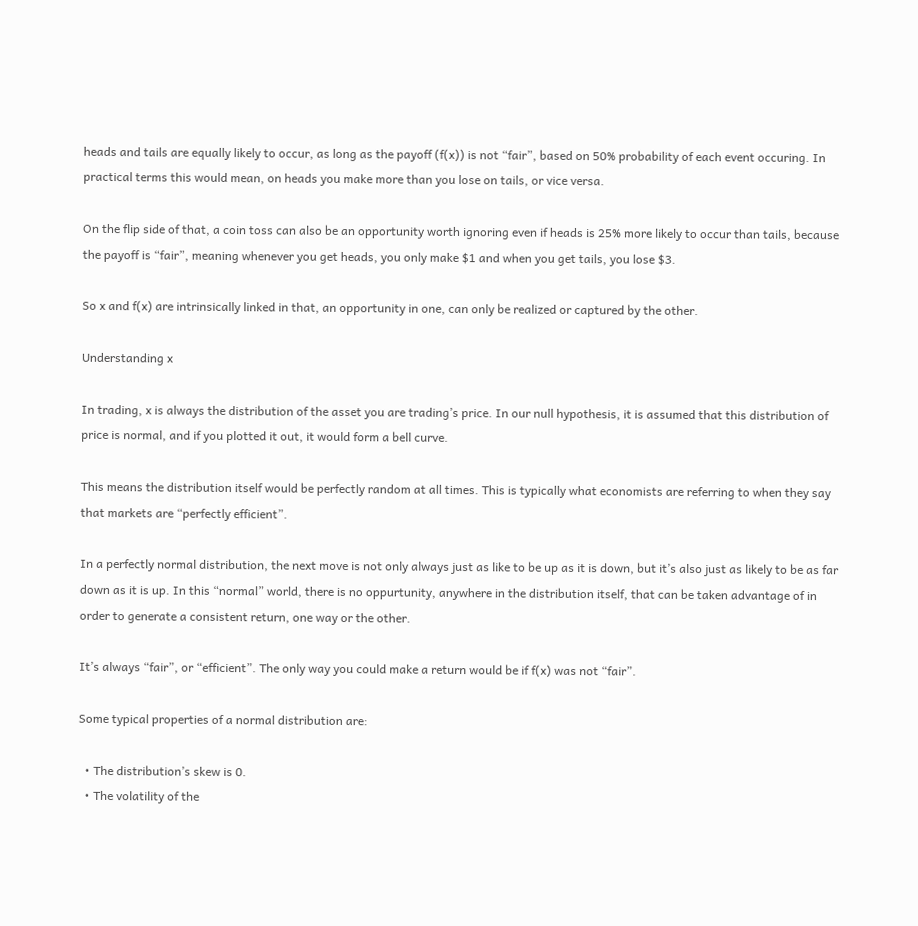heads and tails are equally likely to occur, as long as the payoff (f(x)) is not “fair”, based on 50% probability of each event occuring. In practical terms this would mean, on heads you make more than you lose on tails, or vice versa.

On the flip side of that, a coin toss can also be an opportunity worth ignoring even if heads is 25% more likely to occur than tails, because the payoff is “fair”, meaning whenever you get heads, you only make $1 and when you get tails, you lose $3.

So x and f(x) are intrinsically linked in that, an opportunity in one, can only be realized or captured by the other.

Understanding x

In trading, x is always the distribution of the asset you are trading’s price. In our null hypothesis, it is assumed that this distribution of price is normal, and if you plotted it out, it would form a bell curve.

This means the distribution itself would be perfectly random at all times. This is typically what economists are referring to when they say that markets are “perfectly efficient”.

In a perfectly normal distribution, the next move is not only always just as like to be up as it is down, but it’s also just as likely to be as far down as it is up. In this “normal” world, there is no oppurtunity, anywhere in the distribution itself, that can be taken advantage of in order to generate a consistent return, one way or the other.

It’s always “fair”, or “efficient”. The only way you could make a return would be if f(x) was not “fair”.

Some typical properties of a normal distribution are:

  • The distribution’s skew is 0.
  • The volatility of the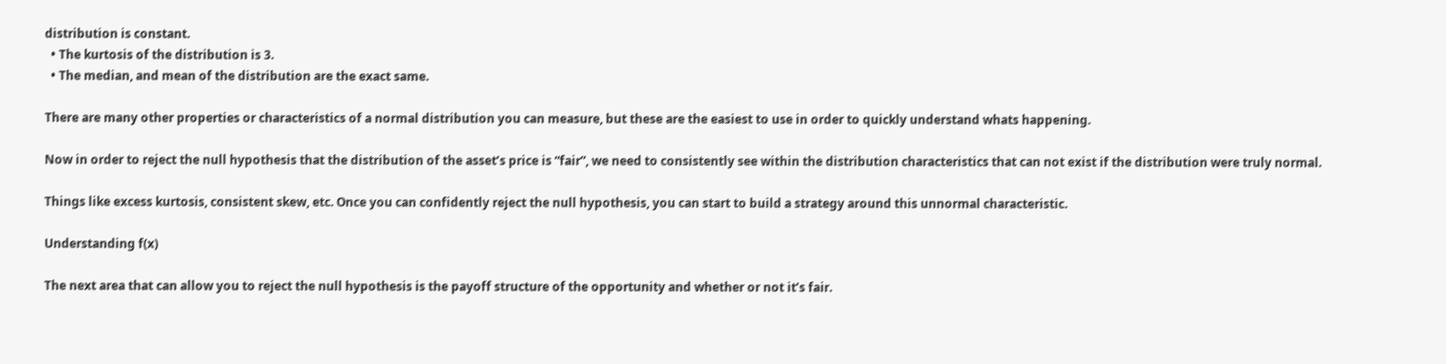distribution is constant.
  • The kurtosis of the distribution is 3.
  • The median, and mean of the distribution are the exact same.

There are many other properties or characteristics of a normal distribution you can measure, but these are the easiest to use in order to quickly understand whats happening.

Now in order to reject the null hypothesis that the distribution of the asset’s price is “fair”, we need to consistently see within the distribution characteristics that can not exist if the distribution were truly normal.

Things like excess kurtosis, consistent skew, etc. Once you can confidently reject the null hypothesis, you can start to build a strategy around this unnormal characteristic.

Understanding f(x)

The next area that can allow you to reject the null hypothesis is the payoff structure of the opportunity and whether or not it’s fair.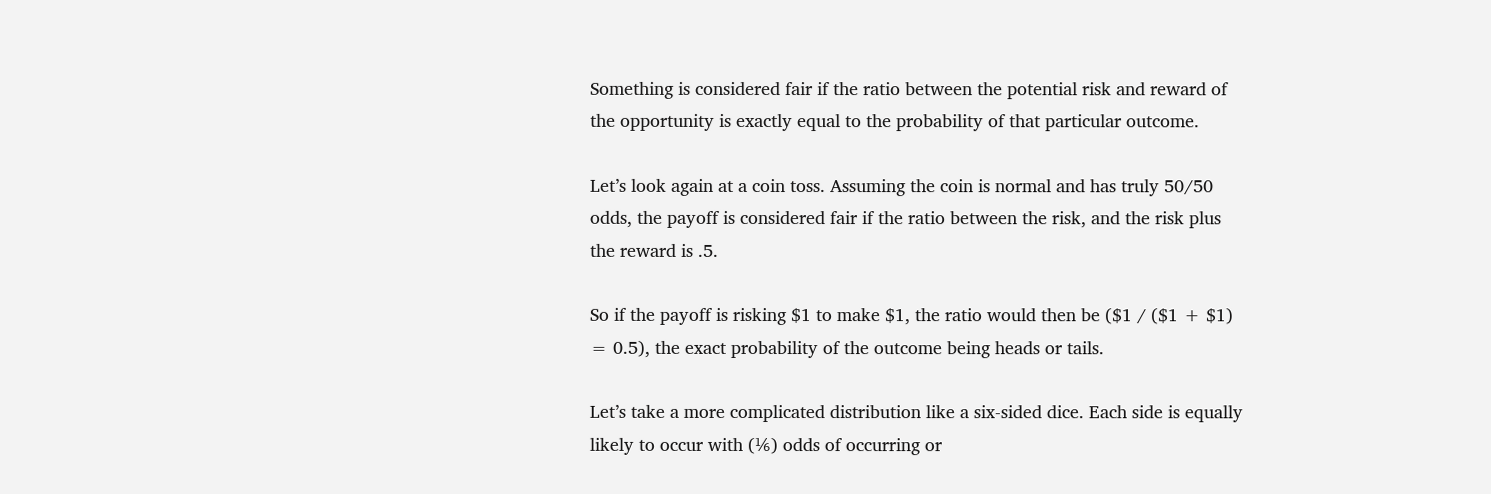Something is considered fair if the ratio between the potential risk and reward of the opportunity is exactly equal to the probability of that particular outcome.

Let’s look again at a coin toss. Assuming the coin is normal and has truly 50/50 odds, the payoff is considered fair if the ratio between the risk, and the risk plus the reward is .5.

So if the payoff is risking $1 to make $1, the ratio would then be ($1 / ($1 + $1) = 0.5), the exact probability of the outcome being heads or tails.

Let’s take a more complicated distribution like a six-sided dice. Each side is equally likely to occur with (⅙) odds of occurring or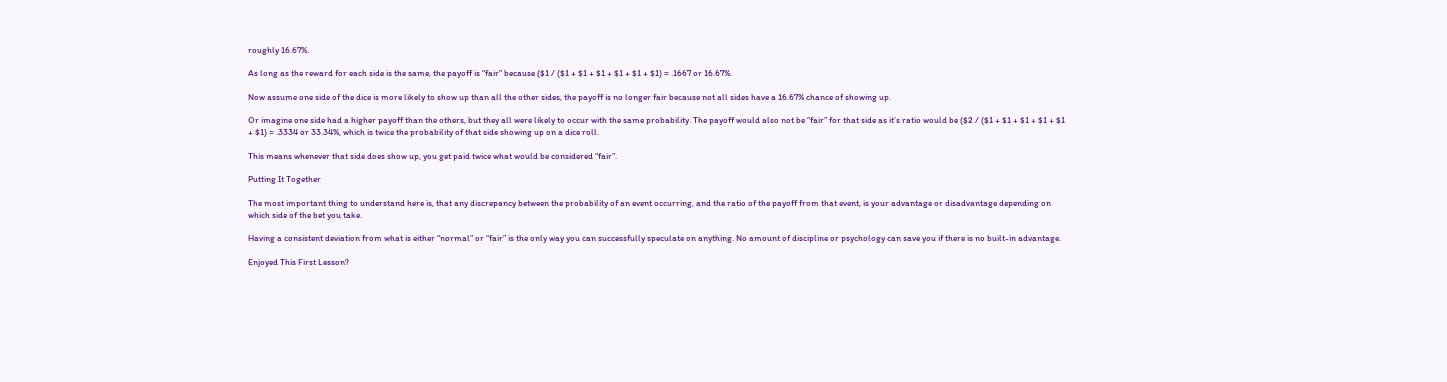roughly 16.67%.

As long as the reward for each side is the same, the payoff is “fair” because ($1 / ($1 + $1 + $1 + $1 + $1 + $1) = .1667 or 16.67%.

Now assume one side of the dice is more likely to show up than all the other sides, the payoff is no longer fair because not all sides have a 16.67% chance of showing up.

Or imagine one side had a higher payoff than the others, but they all were likely to occur with the same probability. The payoff would also not be “fair” for that side as it’s ratio would be ($2 / ($1 + $1 + $1 + $1 + $1 + $1) = .3334 or 33.34%, which is twice the probability of that side showing up on a dice roll.

This means whenever that side does show up, you get paid twice what would be considered “fair”.

Putting It Together

The most important thing to understand here is, that any discrepancy between the probability of an event occurring, and the ratio of the payoff from that event, is your advantage or disadvantage depending on which side of the bet you take.

Having a consistent deviation from what is either “normal” or “fair” is the only way you can successfully speculate on anything. No amount of discipline or psychology can save you if there is no built-in advantage.

Enjoyed This First Lesson?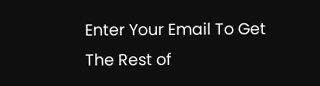Enter Your Email To Get The Rest of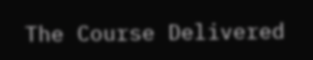The Course Delivered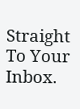Straight To Your Inbox.